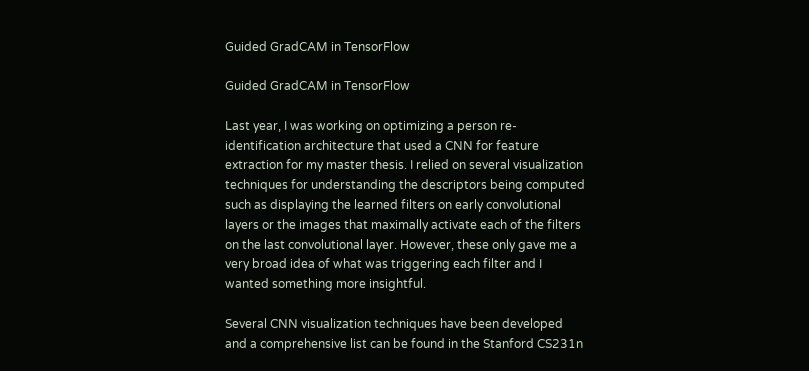Guided GradCAM in TensorFlow

Guided GradCAM in TensorFlow

Last year, I was working on optimizing a person re-identification architecture that used a CNN for feature extraction for my master thesis. I relied on several visualization techniques for understanding the descriptors being computed such as displaying the learned filters on early convolutional layers or the images that maximally activate each of the filters on the last convolutional layer. However, these only gave me a very broad idea of what was triggering each filter and I wanted something more insightful.

Several CNN visualization techniques have been developed and a comprehensive list can be found in the Stanford CS231n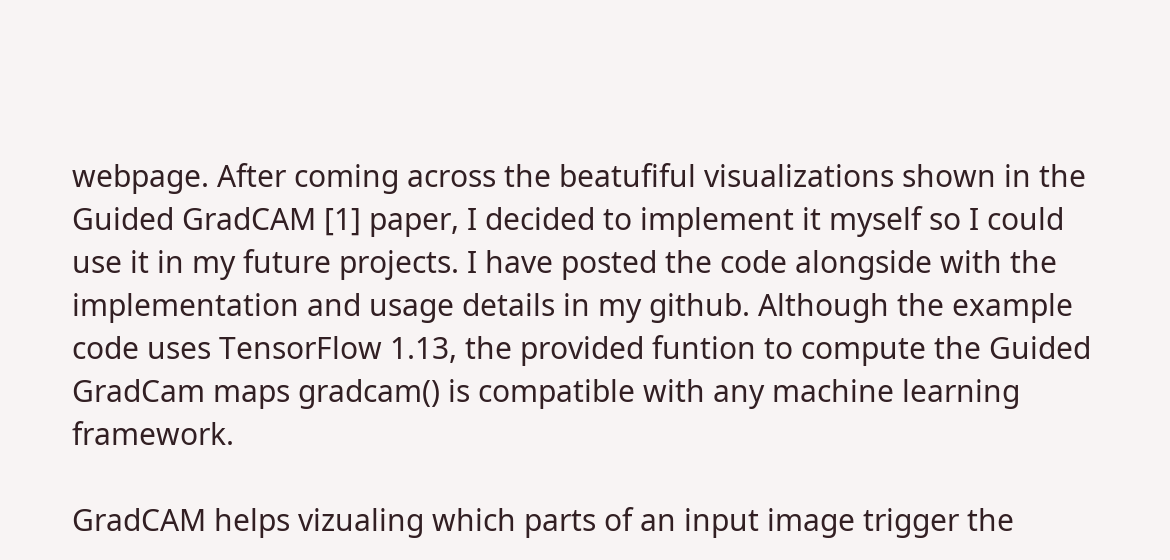webpage. After coming across the beatufiful visualizations shown in the Guided GradCAM [1] paper, I decided to implement it myself so I could use it in my future projects. I have posted the code alongside with the implementation and usage details in my github. Although the example code uses TensorFlow 1.13, the provided funtion to compute the Guided GradCam maps gradcam() is compatible with any machine learning framework.

GradCAM helps vizualing which parts of an input image trigger the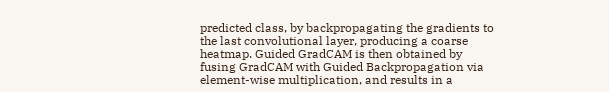predicted class, by backpropagating the gradients to the last convolutional layer, producing a coarse heatmap. Guided GradCAM is then obtained by fusing GradCAM with Guided Backpropagation via element-wise multiplication, and results in a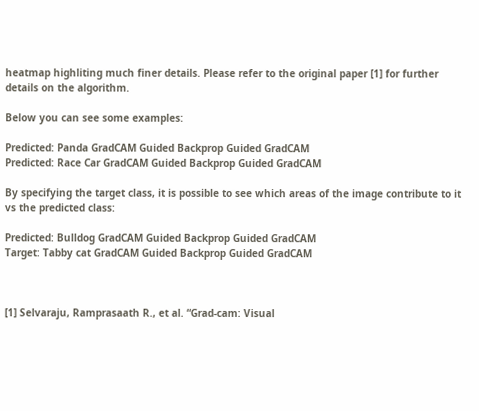heatmap highliting much finer details. Please refer to the original paper [1] for further details on the algorithm.

Below you can see some examples:

Predicted: Panda GradCAM Guided Backprop Guided GradCAM
Predicted: Race Car GradCAM Guided Backprop Guided GradCAM

By specifying the target class, it is possible to see which areas of the image contribute to it vs the predicted class:

Predicted: Bulldog GradCAM Guided Backprop Guided GradCAM
Target: Tabby cat GradCAM Guided Backprop Guided GradCAM



[1] Selvaraju, Ramprasaath R., et al. “Grad-cam: Visual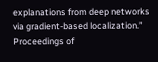explanations from deep networks via gradient-based localization.” Proceedings of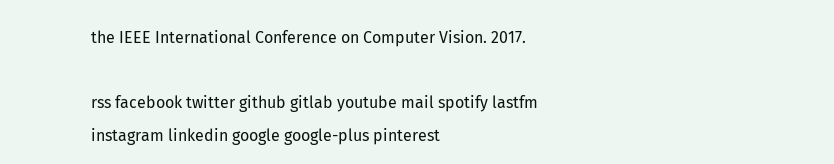the IEEE International Conference on Computer Vision. 2017.

rss facebook twitter github gitlab youtube mail spotify lastfm instagram linkedin google google-plus pinterest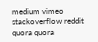medium vimeo stackoverflow reddit quora quora